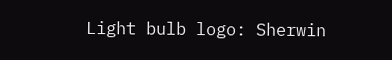Light bulb logo: Sherwin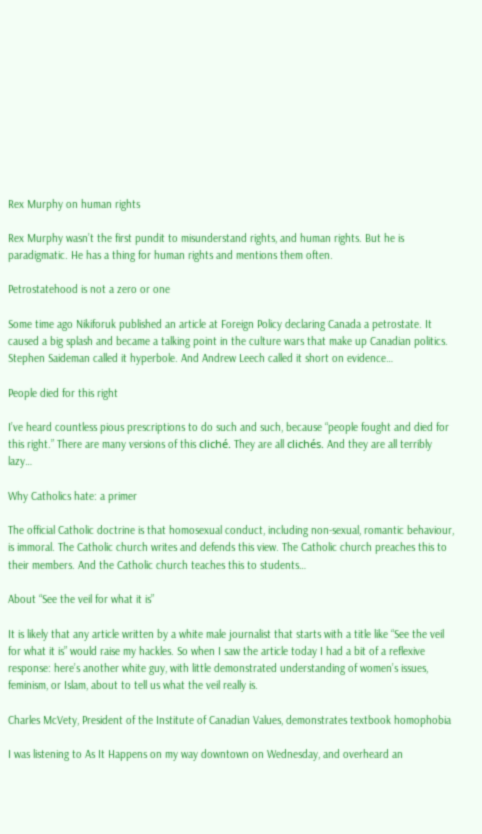Rex Murphy on human rights

Rex Murphy wasn’t the first pundit to misunderstand rights, and human rights. But he is paradigmatic. He has a thing for human rights and mentions them often.

Petrostatehood is not a zero or one

Some time ago Nikiforuk published an article at Foreign Policy declaring Canada a petrostate. It caused a big splash and became a talking point in the culture wars that make up Canadian politics. Stephen Saideman called it hyperbole. And Andrew Leech called it short on evidence…

People died for this right

I’ve heard countless pious prescriptions to do such and such, because “people fought and died for this right.” There are many versions of this cliché. They are all clichés. And they are all terribly lazy…

Why Catholics hate: a primer

The official Catholic doctrine is that homosexual conduct, including non-sexual, romantic behaviour, is immoral. The Catholic church writes and defends this view. The Catholic church preaches this to their members. And the Catholic church teaches this to students…

About “See the veil for what it is”

It is likely that any article written by a white male journalist that starts with a title like “See the veil for what it is” would raise my hackles. So when I saw the article today I had a bit of a reflexive response: here’s another white guy, with little demonstrated understanding of women’s issues, feminism, or Islam, about to tell us what the veil really is.

Charles McVety, President of the Institute of Canadian Values, demonstrates textbook homophobia

I was listening to As It Happens on my way downtown on Wednesday, and overheard an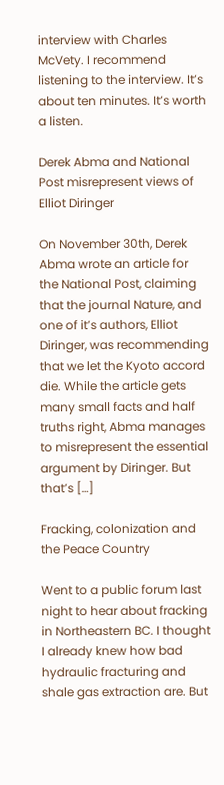interview with Charles McVety. I recommend listening to the interview. It’s about ten minutes. It’s worth a listen.

Derek Abma and National Post misrepresent views of Elliot Diringer

On November 30th, Derek Abma wrote an article for the National Post, claiming that the journal Nature, and one of it’s authors, Elliot Diringer, was recommending that we let the Kyoto accord die. While the article gets many small facts and half truths right, Abma manages to misrepresent the essential argument by Diringer. But that’s […]

Fracking, colonization and the Peace Country

Went to a public forum last night to hear about fracking in Northeastern BC. I thought I already knew how bad hydraulic fracturing and shale gas extraction are. But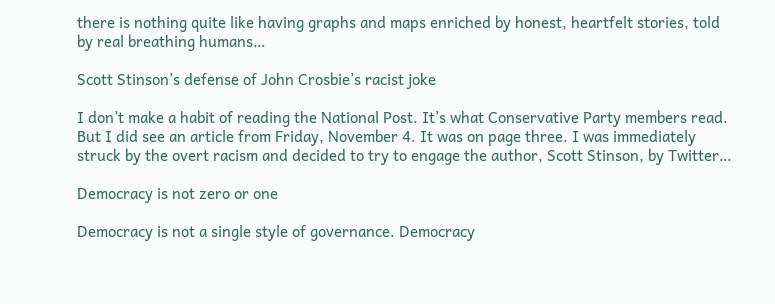there is nothing quite like having graphs and maps enriched by honest, heartfelt stories, told by real breathing humans…

Scott Stinson’s defense of John Crosbie’s racist joke

I don’t make a habit of reading the National Post. It’s what Conservative Party members read. But I did see an article from Friday, November 4. It was on page three. I was immediately struck by the overt racism and decided to try to engage the author, Scott Stinson, by Twitter…

Democracy is not zero or one

Democracy is not a single style of governance. Democracy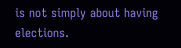is not simply about having elections.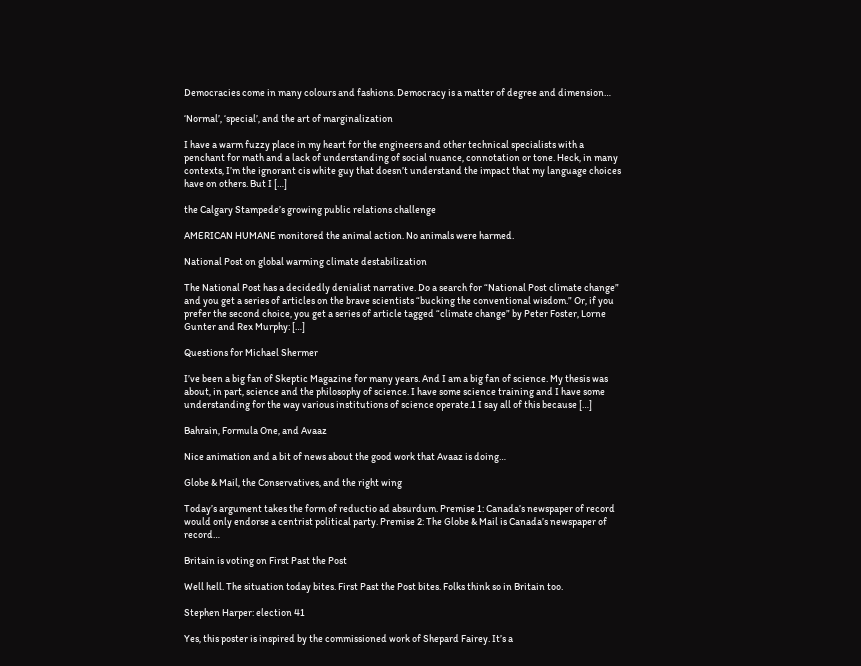Democracies come in many colours and fashions. Democracy is a matter of degree and dimension…

‘Normal’, ‘special’, and the art of marginalization

I have a warm fuzzy place in my heart for the engineers and other technical specialists with a penchant for math and a lack of understanding of social nuance, connotation or tone. Heck, in many contexts, I’m the ignorant cis white guy that doesn’t understand the impact that my language choices have on others. But I […]

the Calgary Stampede’s growing public relations challenge

AMERICAN HUMANE monitored the animal action. No animals were harmed.

National Post on global warming climate destabilization

The National Post has a decidedly denialist narrative. Do a search for “National Post climate change” and you get a series of articles on the brave scientists “bucking the conventional wisdom.” Or, if you prefer the second choice, you get a series of article tagged “climate change” by Peter Foster, Lorne Gunter and Rex Murphy: […]

Questions for Michael Shermer

I’ve been a big fan of Skeptic Magazine for many years. And I am a big fan of science. My thesis was about, in part, science and the philosophy of science. I have some science training and I have some understanding for the way various institutions of science operate.1 I say all of this because […]

Bahrain, Formula One, and Avaaz

Nice animation and a bit of news about the good work that Avaaz is doing…

Globe & Mail, the Conservatives, and the right wing

Today’s argument takes the form of reductio ad absurdum. Premise 1: Canada’s newspaper of record would only endorse a centrist political party. Premise 2: The Globe & Mail is Canada’s newspaper of record…

Britain is voting on First Past the Post

Well hell. The situation today bites. First Past the Post bites. Folks think so in Britain too.

Stephen Harper: election 41

Yes, this poster is inspired by the commissioned work of Shepard Fairey. It’s a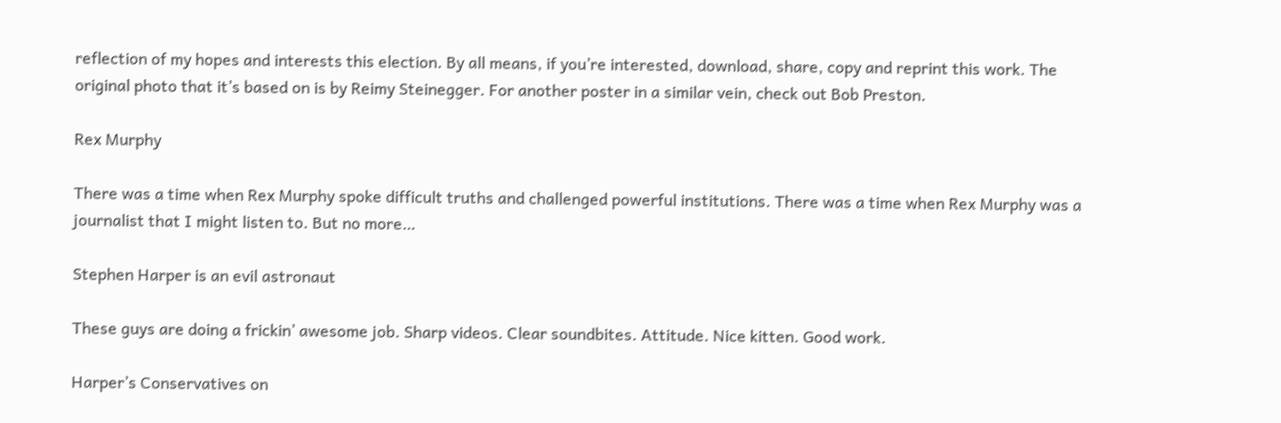reflection of my hopes and interests this election. By all means, if you’re interested, download, share, copy and reprint this work. The original photo that it’s based on is by Reimy Steinegger. For another poster in a similar vein, check out Bob Preston.

Rex Murphy

There was a time when Rex Murphy spoke difficult truths and challenged powerful institutions. There was a time when Rex Murphy was a journalist that I might listen to. But no more…

Stephen Harper is an evil astronaut

These guys are doing a frickin’ awesome job. Sharp videos. Clear soundbites. Attitude. Nice kitten. Good work.

Harper’s Conservatives on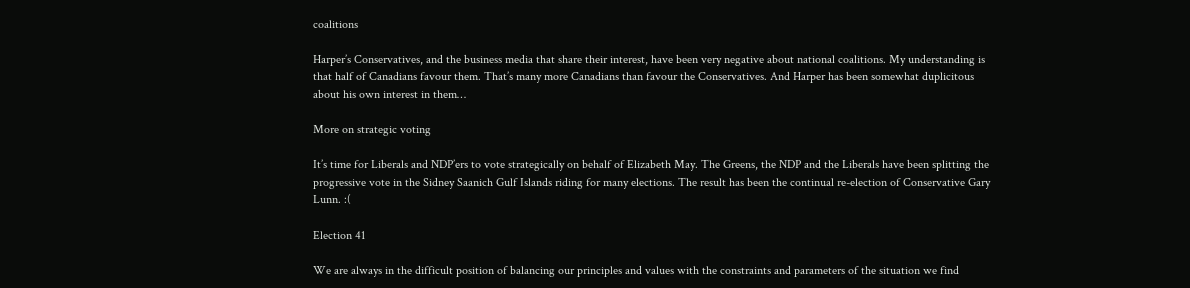coalitions

Harper’s Conservatives, and the business media that share their interest, have been very negative about national coalitions. My understanding is that half of Canadians favour them. That’s many more Canadians than favour the Conservatives. And Harper has been somewhat duplicitous about his own interest in them…

More on strategic voting

It’s time for Liberals and NDP’ers to vote strategically on behalf of Elizabeth May. The Greens, the NDP and the Liberals have been splitting the progressive vote in the Sidney Saanich Gulf Islands riding for many elections. The result has been the continual re-election of Conservative Gary Lunn. :(

Election 41

We are always in the difficult position of balancing our principles and values with the constraints and parameters of the situation we find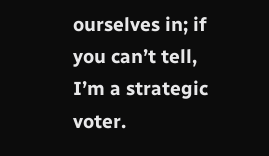ourselves in; if you can’t tell, I’m a strategic voter.